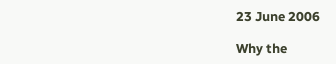23 June 2006

Why the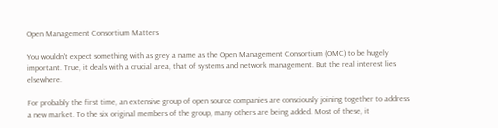Open Management Consortium Matters

You wouldn't expect something with as grey a name as the Open Management Consortium (OMC) to be hugely important. True, it deals with a crucial area, that of systems and network management. But the real interest lies elsewhere.

For probably the first time, an extensive group of open source companies are consciously joining together to address a new market. To the six original members of the group, many others are being added. Most of these, it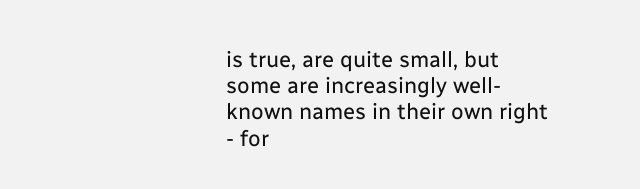is true, are quite small, but some are increasingly well-known names in their own right - for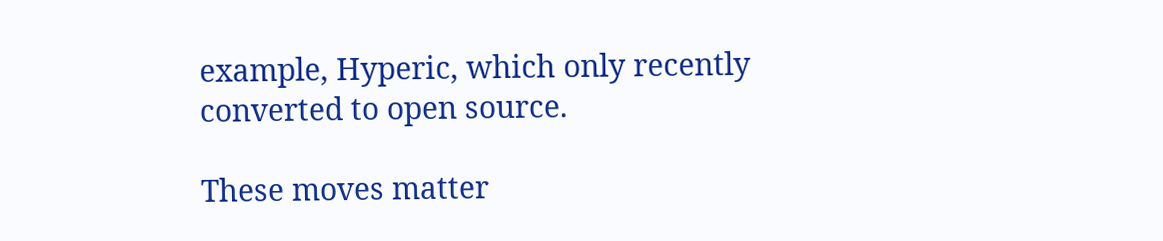example, Hyperic, which only recently converted to open source.

These moves matter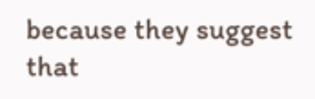because they suggest that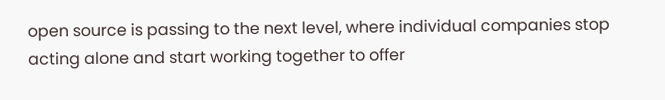open source is passing to the next level, where individual companies stop acting alone and start working together to offer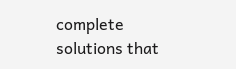complete solutions that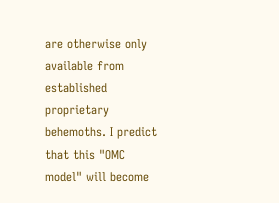are otherwise only available from established proprietary behemoths. I predict that this "OMC model" will become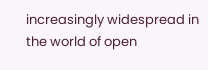increasingly widespread in the world of open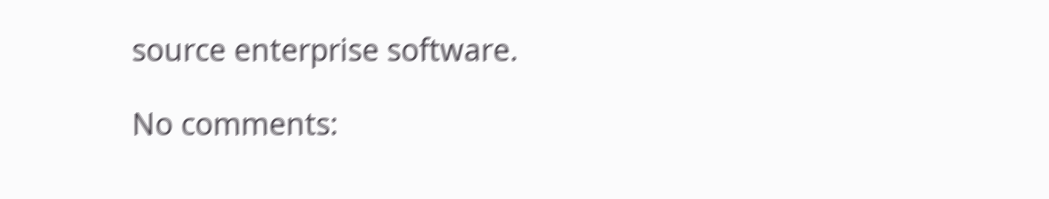source enterprise software.

No comments: